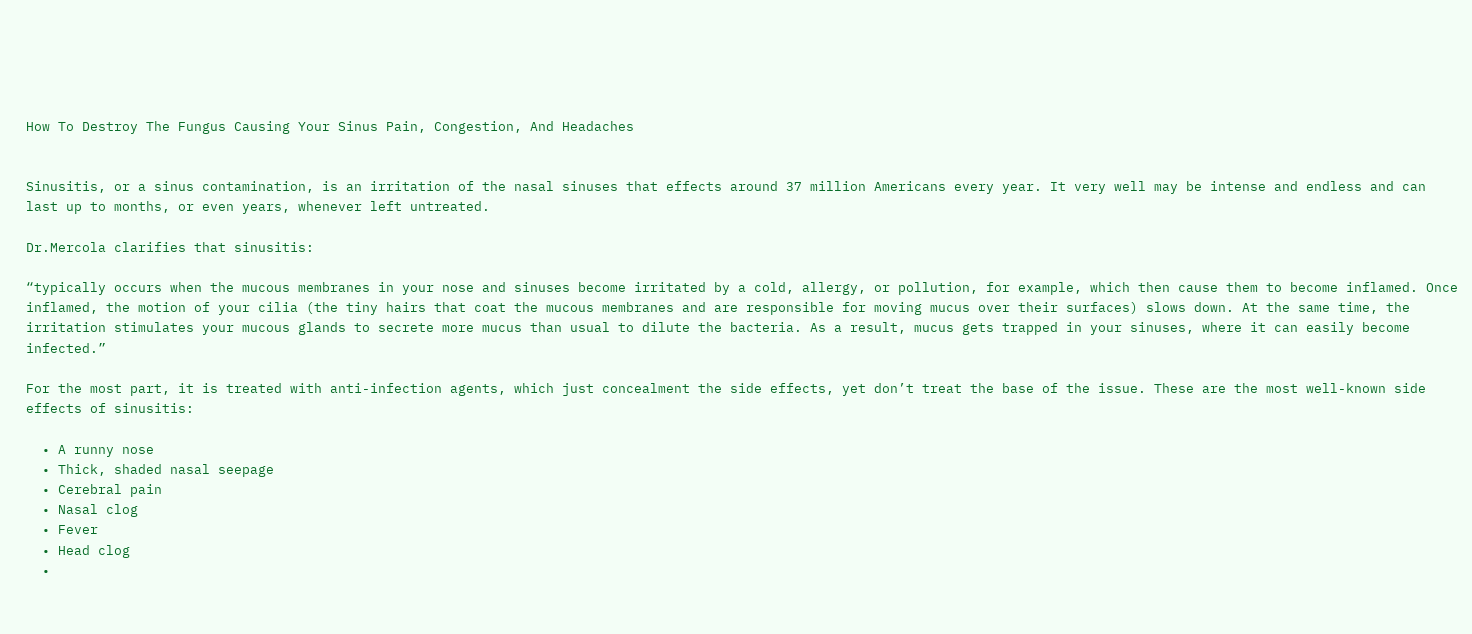How To Destroy The Fungus Causing Your Sinus Pain, Congestion, And Headaches


Sinusitis, or a sinus contamination, is an irritation of the nasal sinuses that effects around 37 million Americans every year. It very well may be intense and endless and can last up to months, or even years, whenever left untreated.

Dr.Mercola clarifies that sinusitis:

“typically occurs when the mucous membranes in your nose and sinuses become irritated by a cold, allergy, or pollution, for example, which then cause them to become inflamed. Once inflamed, the motion of your cilia (the tiny hairs that coat the mucous membranes and are responsible for moving mucus over their surfaces) slows down. At the same time, the irritation stimulates your mucous glands to secrete more mucus than usual to dilute the bacteria. As a result, mucus gets trapped in your sinuses, where it can easily become infected.”

For the most part, it is treated with anti-infection agents, which just concealment the side effects, yet don’t treat the base of the issue. These are the most well-known side effects of sinusitis:

  • A runny nose
  • Thick, shaded nasal seepage
  • Cerebral pain
  • Nasal clog
  • Fever
  • Head clog
  •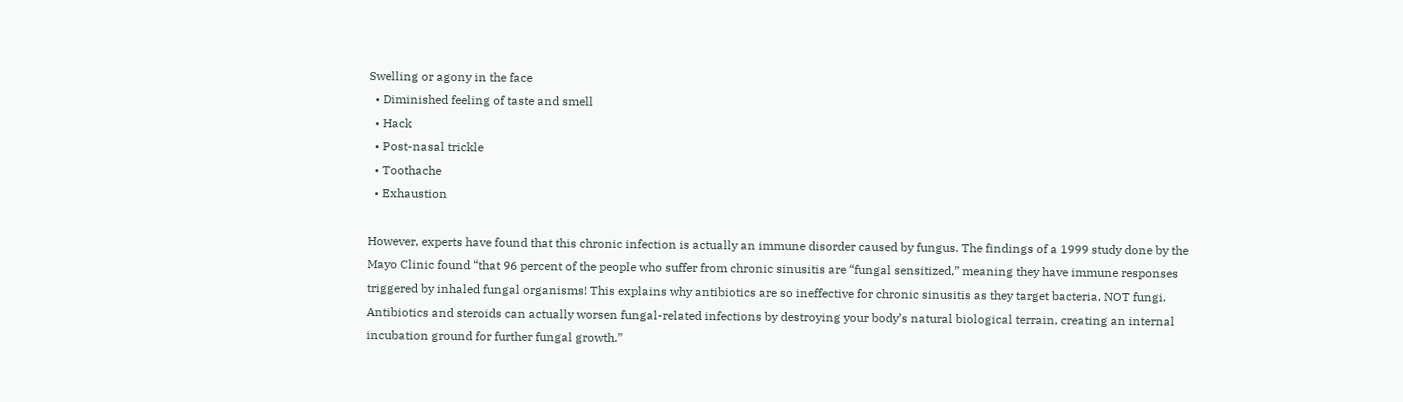Swelling or agony in the face
  • Diminished feeling of taste and smell
  • Hack
  • Post-nasal trickle
  • Toothache
  • Exhaustion

However, experts have found that this chronic infection is actually an immune disorder caused by fungus. The findings of a 1999 study done by the Mayo Clinic found “that 96 percent of the people who suffer from chronic sinusitis are “fungal sensitized,” meaning they have immune responses triggered by inhaled fungal organisms! This explains why antibiotics are so ineffective for chronic sinusitis as they target bacteria, NOT fungi. Antibiotics and steroids can actually worsen fungal-related infections by destroying your body’s natural biological terrain, creating an internal incubation ground for further fungal growth.”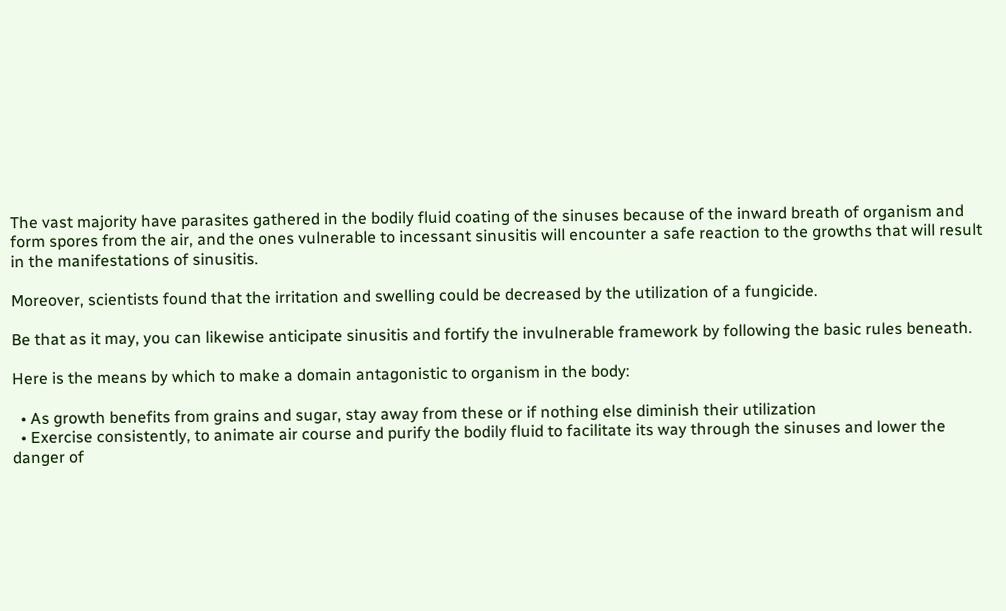The vast majority have parasites gathered in the bodily fluid coating of the sinuses because of the inward breath of organism and form spores from the air, and the ones vulnerable to incessant sinusitis will encounter a safe reaction to the growths that will result in the manifestations of sinusitis.

Moreover, scientists found that the irritation and swelling could be decreased by the utilization of a fungicide.

Be that as it may, you can likewise anticipate sinusitis and fortify the invulnerable framework by following the basic rules beneath.

Here is the means by which to make a domain antagonistic to organism in the body:

  • As growth benefits from grains and sugar, stay away from these or if nothing else diminish their utilization
  • Exercise consistently, to animate air course and purify the bodily fluid to facilitate its way through the sinuses and lower the danger of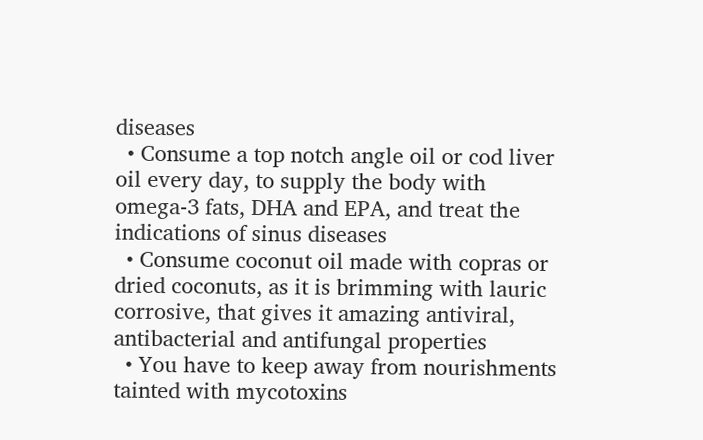diseases
  • Consume a top notch angle oil or cod liver oil every day, to supply the body with omega-3 fats, DHA and EPA, and treat the indications of sinus diseases
  • Consume coconut oil made with copras or dried coconuts, as it is brimming with lauric corrosive, that gives it amazing antiviral, antibacterial and antifungal properties
  • You have to keep away from nourishments tainted with mycotoxins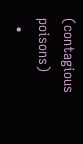(contagious poisons)
  •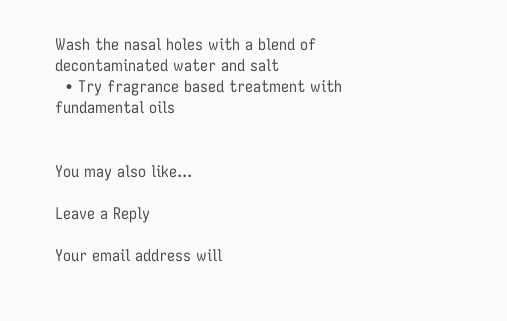Wash the nasal holes with a blend of decontaminated water and salt
  • Try fragrance based treatment with fundamental oils


You may also like...

Leave a Reply

Your email address will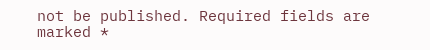not be published. Required fields are marked *